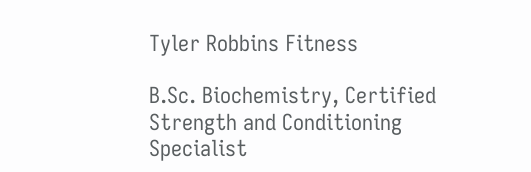Tyler Robbins Fitness

B.Sc. Biochemistry, Certified Strength and Conditioning Specialist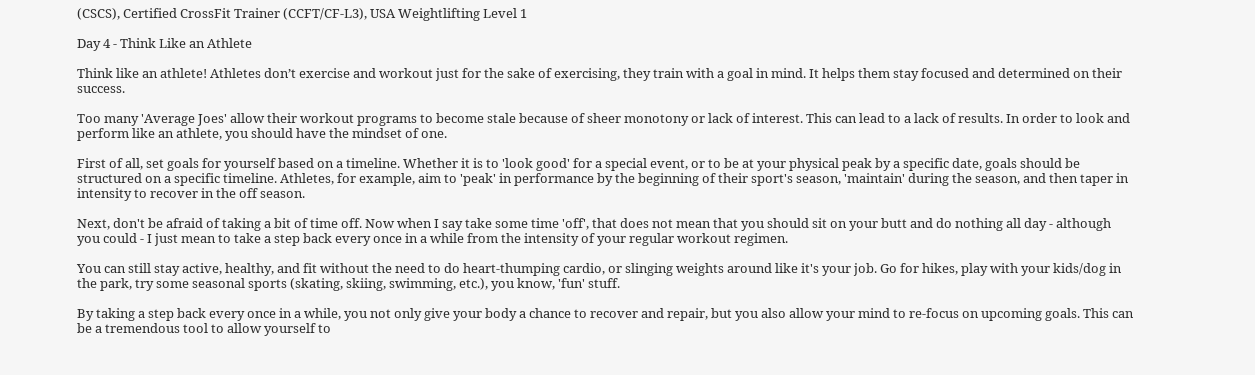(CSCS), Certified CrossFit Trainer (CCFT/CF-L3), USA Weightlifting Level 1

Day 4 - Think Like an Athlete

Think like an athlete! Athletes don’t exercise and workout just for the sake of exercising, they train with a goal in mind. It helps them stay focused and determined on their success.

Too many 'Average Joes' allow their workout programs to become stale because of sheer monotony or lack of interest. This can lead to a lack of results. In order to look and perform like an athlete, you should have the mindset of one.

First of all, set goals for yourself based on a timeline. Whether it is to 'look good' for a special event, or to be at your physical peak by a specific date, goals should be structured on a specific timeline. Athletes, for example, aim to 'peak' in performance by the beginning of their sport's season, 'maintain' during the season, and then taper in intensity to recover in the off season.

Next, don't be afraid of taking a bit of time off. Now when I say take some time 'off', that does not mean that you should sit on your butt and do nothing all day - although you could - I just mean to take a step back every once in a while from the intensity of your regular workout regimen.

You can still stay active, healthy, and fit without the need to do heart-thumping cardio, or slinging weights around like it's your job. Go for hikes, play with your kids/dog in the park, try some seasonal sports (skating, skiing, swimming, etc.), you know, 'fun' stuff.

By taking a step back every once in a while, you not only give your body a chance to recover and repair, but you also allow your mind to re-focus on upcoming goals. This can be a tremendous tool to allow yourself to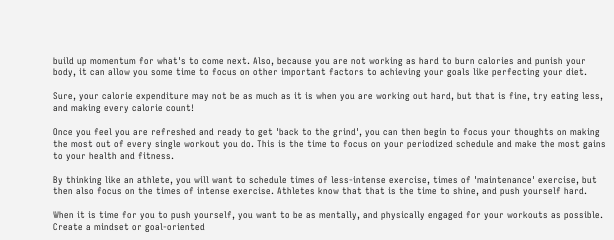build up momentum for what's to come next. Also, because you are not working as hard to burn calories and punish your body, it can allow you some time to focus on other important factors to achieving your goals like perfecting your diet.

Sure, your calorie expenditure may not be as much as it is when you are working out hard, but that is fine, try eating less, and making every calorie count!

Once you feel you are refreshed and ready to get 'back to the grind', you can then begin to focus your thoughts on making the most out of every single workout you do. This is the time to focus on your periodized schedule and make the most gains to your health and fitness.

By thinking like an athlete, you will want to schedule times of less-intense exercise, times of 'maintenance' exercise, but then also focus on the times of intense exercise. Athletes know that that is the time to shine, and push yourself hard.

When it is time for you to push yourself, you want to be as mentally, and physically engaged for your workouts as possible. Create a mindset or goal-oriented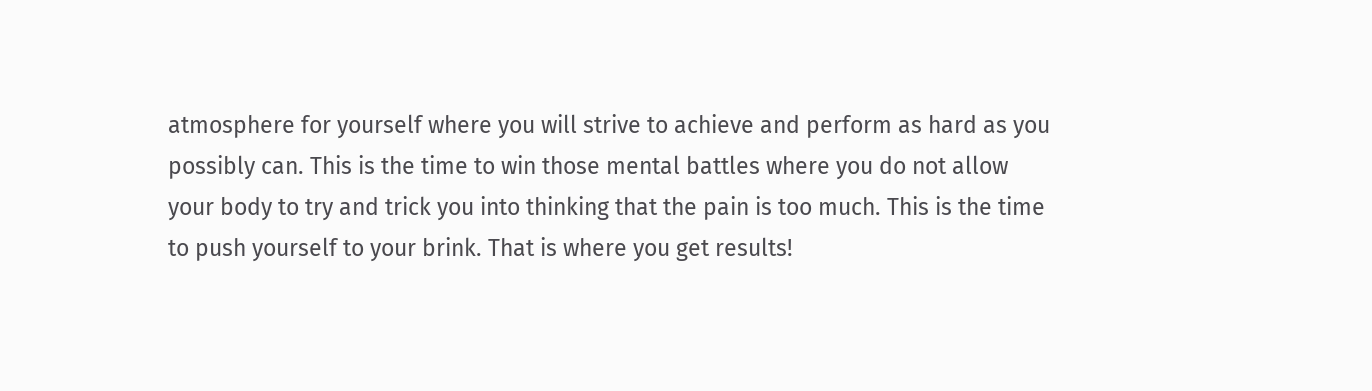atmosphere for yourself where you will strive to achieve and perform as hard as you possibly can. This is the time to win those mental battles where you do not allow your body to try and trick you into thinking that the pain is too much. This is the time to push yourself to your brink. That is where you get results!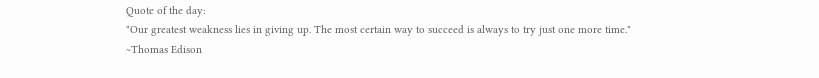Quote of the day:
"Our greatest weakness lies in giving up. The most certain way to succeed is always to try just one more time."
~Thomas Edison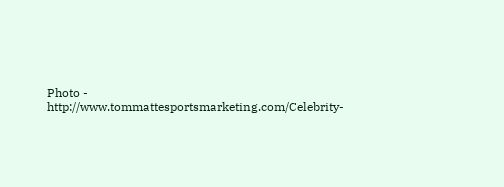Photo - http://www.tommattesportsmarketing.com/Celebrity-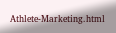Athlete-Marketing.html